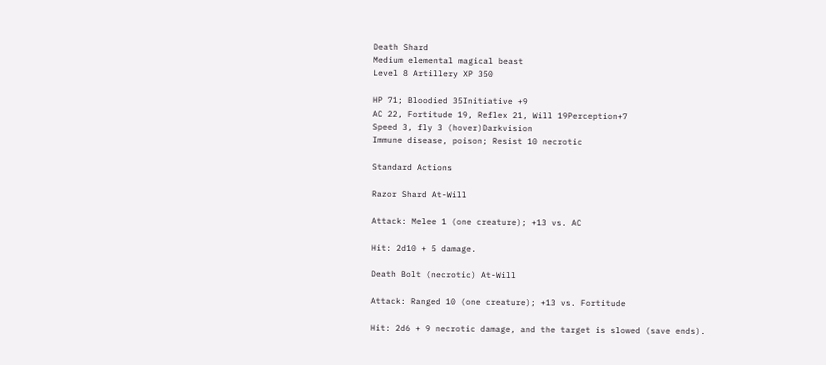Death Shard
Medium elemental magical beast
Level 8 Artillery XP 350

HP 71; Bloodied 35Initiative +9
AC 22, Fortitude 19, Reflex 21, Will 19Perception+7
Speed 3, fly 3 (hover)Darkvision
Immune disease, poison; Resist 10 necrotic

Standard Actions

Razor Shard At-Will

Attack: Melee 1 (one creature); +13 vs. AC

Hit: 2d10 + 5 damage.

Death Bolt (necrotic) At-Will

Attack: Ranged 10 (one creature); +13 vs. Fortitude

Hit: 2d6 + 9 necrotic damage, and the target is slowed (save ends).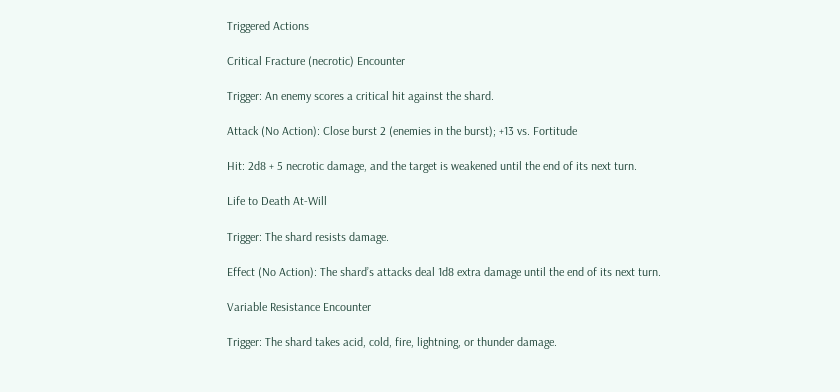Triggered Actions

Critical Fracture (necrotic) Encounter

Trigger: An enemy scores a critical hit against the shard.

Attack (No Action): Close burst 2 (enemies in the burst); +13 vs. Fortitude

Hit: 2d8 + 5 necrotic damage, and the target is weakened until the end of its next turn.

Life to Death At-Will

Trigger: The shard resists damage.

Effect (No Action): The shard’s attacks deal 1d8 extra damage until the end of its next turn.

Variable Resistance Encounter

Trigger: The shard takes acid, cold, fire, lightning, or thunder damage.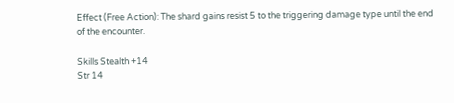Effect (Free Action): The shard gains resist 5 to the triggering damage type until the end of the encounter.

Skills Stealth +14
Str 14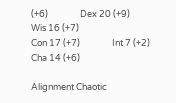(+6)                Dex 20 (+9)                Wis 16 (+7)
Con 17 (+7)                Int 7 (+2)                Cha 14 (+6)

Alignment Chaotic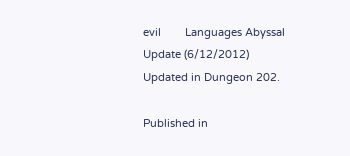evil        Languages Abyssal
Update (6/12/2012)
Updated in Dungeon 202.

Published in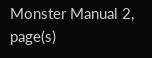Monster Manual 2, page(s)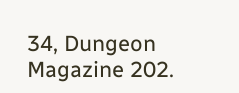34, Dungeon Magazine 202.